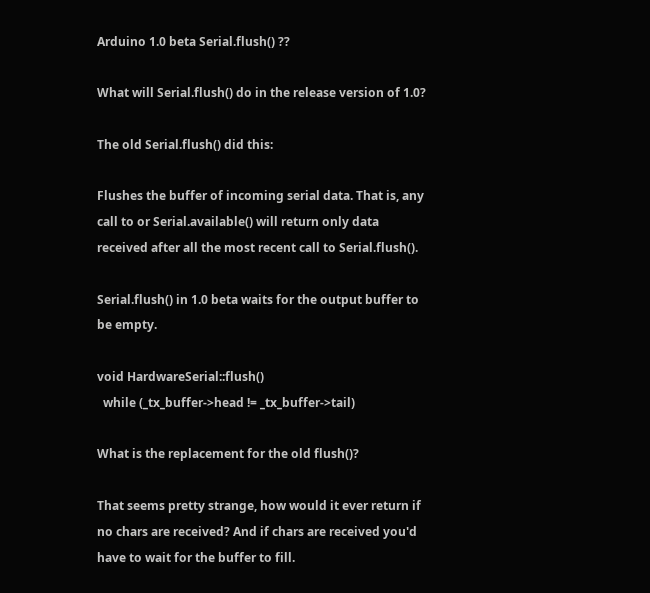Arduino 1.0 beta Serial.flush() ??

What will Serial.flush() do in the release version of 1.0?

The old Serial.flush() did this:

Flushes the buffer of incoming serial data. That is, any call to or Serial.available() will return only data received after all the most recent call to Serial.flush().

Serial.flush() in 1.0 beta waits for the output buffer to be empty.

void HardwareSerial::flush()
  while (_tx_buffer->head != _tx_buffer->tail)

What is the replacement for the old flush()?

That seems pretty strange, how would it ever return if no chars are received? And if chars are received you'd have to wait for the buffer to fill.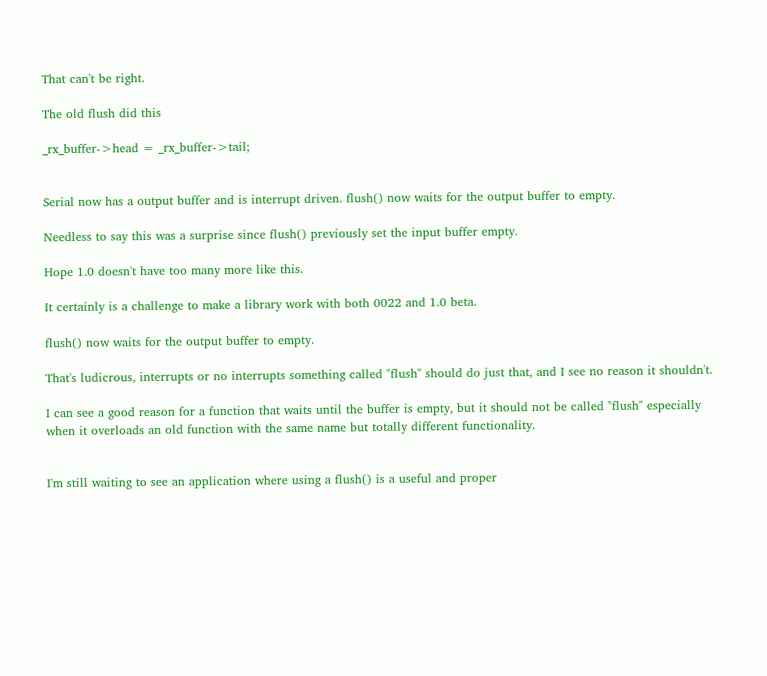That can't be right.

The old flush did this

_rx_buffer->head = _rx_buffer->tail;


Serial now has a output buffer and is interrupt driven. flush() now waits for the output buffer to empty.

Needless to say this was a surprise since flush() previously set the input buffer empty.

Hope 1.0 doesn't have too many more like this.

It certainly is a challenge to make a library work with both 0022 and 1.0 beta.

flush() now waits for the output buffer to empty.

That's ludicrous, interrupts or no interrupts something called "flush" should do just that, and I see no reason it shouldn't.

I can see a good reason for a function that waits until the buffer is empty, but it should not be called "flush" especially when it overloads an old function with the same name but totally different functionality.


I'm still waiting to see an application where using a flush() is a useful and proper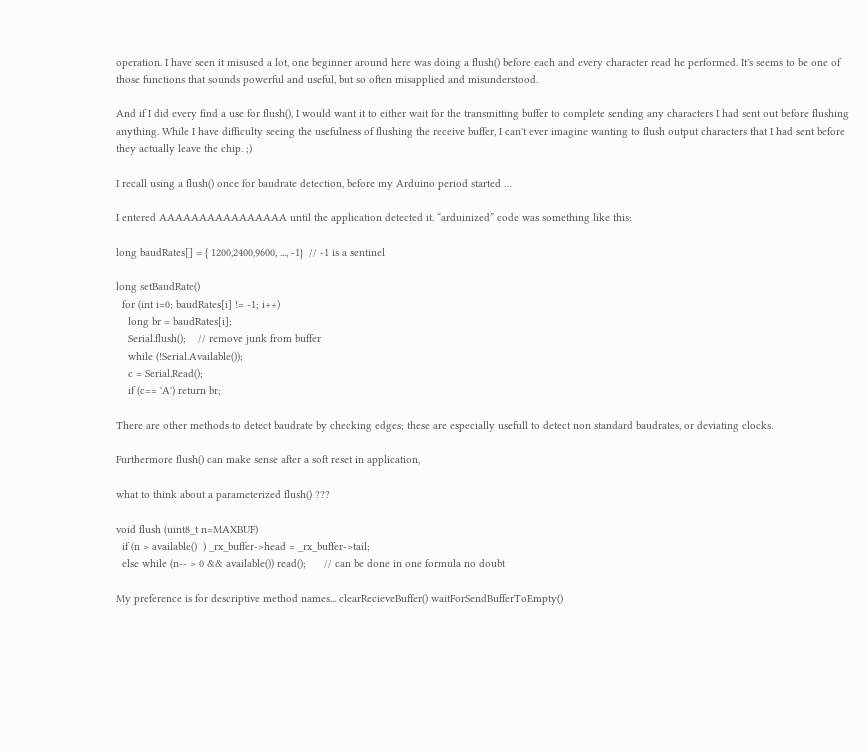operation. I have seen it misused a lot, one beginner around here was doing a flush() before each and every character read he performed. It's seems to be one of those functions that sounds powerful and useful, but so often misapplied and misunderstood.

And if I did every find a use for flush(), I would want it to either wait for the transmitting buffer to complete sending any characters I had sent out before flushing anything. While I have difficulty seeing the usefulness of flushing the receive buffer, I can't ever imagine wanting to flush output characters that I had sent before they actually leave the chip. ;)

I recall using a flush() once for baudrate detection, before my Arduino period started …

I entered AAAAAAAAAAAAAAAA until the application detected it. “arduinized” code was something like this:

long baudRates[] = { 1200,2400,9600, ..., -1}  // -1 is a sentinel

long setBaudRate()
  for (int i=0; baudRates[i] != -1; i++)
    long br = baudRates[i];
    Serial.flush();    // remove junk from buffer
    while (!Serial.Available());
    c = Serial.Read();
    if (c== 'A') return br;

There are other methods to detect baudrate by checking edges; these are especially usefull to detect non standard baudrates, or deviating clocks.

Furthermore flush() can make sense after a soft reset in application,

what to think about a parameterized flush() ???

void flush (uint8_t n=MAXBUF)
  if (n > available()  ) _rx_buffer->head = _rx_buffer->tail;
  else while (n-- > 0 && available()) read();      // can be done in one formula no doubt

My preference is for descriptive method names... clearRecieveBuffer() waitForSendBufferToEmpty()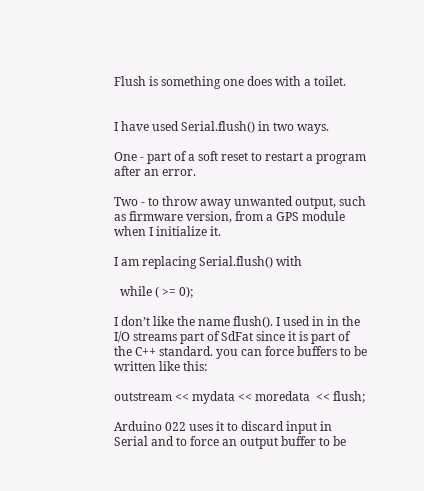Flush is something one does with a toilet.


I have used Serial.flush() in two ways.

One - part of a soft reset to restart a program after an error.

Two - to throw away unwanted output, such as firmware version, from a GPS module when I initialize it.

I am replacing Serial.flush() with

  while ( >= 0);

I don’t like the name flush(). I used in in the I/O streams part of SdFat since it is part of the C++ standard. you can force buffers to be written like this:

outstream << mydata << moredata  << flush;

Arduino 022 uses it to discard input in Serial and to force an output buffer to be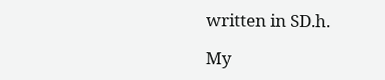written in SD.h.

My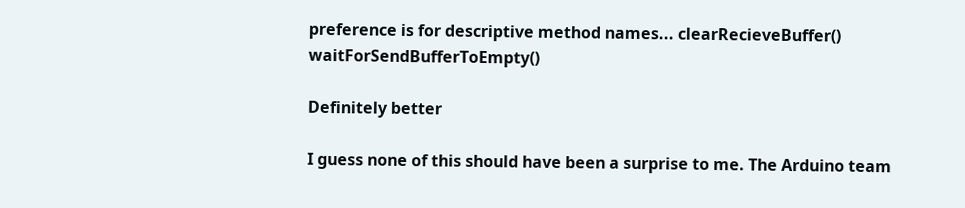preference is for descriptive method names... clearRecieveBuffer() waitForSendBufferToEmpty()

Definitely better

I guess none of this should have been a surprise to me. The Arduino team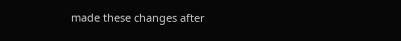made these changes after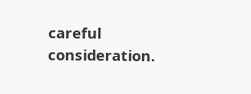careful consideration.